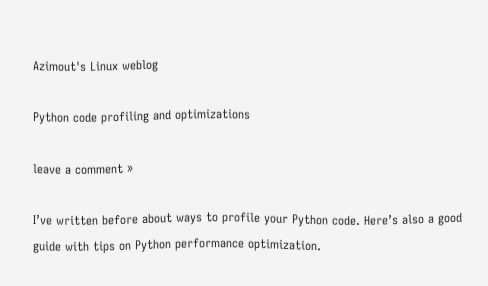Azimout's Linux weblog

Python code profiling and optimizations

leave a comment »

I’ve written before about ways to profile your Python code. Here’s also a good guide with tips on Python performance optimization.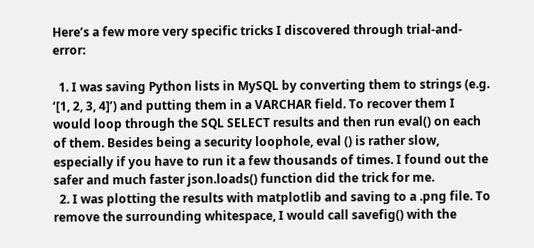Here’s a few more very specific tricks I discovered through trial-and-error:

  1. I was saving Python lists in MySQL by converting them to strings (e.g. ‘[1, 2, 3, 4]’) and putting them in a VARCHAR field. To recover them I would loop through the SQL SELECT results and then run eval() on each of them. Besides being a security loophole, eval () is rather slow, especially if you have to run it a few thousands of times. I found out the safer and much faster json.loads() function did the trick for me.
  2. I was plotting the results with matplotlib and saving to a .png file. To remove the surrounding whitespace, I would call savefig() with the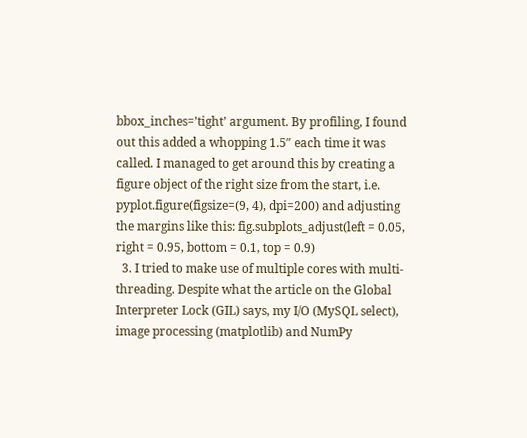bbox_inches=’tight’ argument. By profiling, I found out this added a whopping 1.5″ each time it was called. I managed to get around this by creating a figure object of the right size from the start, i.e. pyplot.figure(figsize=(9, 4), dpi=200) and adjusting the margins like this: fig.subplots_adjust(left = 0.05, right = 0.95, bottom = 0.1, top = 0.9)
  3. I tried to make use of multiple cores with multi-threading. Despite what the article on the Global Interpreter Lock (GIL) says, my I/O (MySQL select), image processing (matplotlib) and NumPy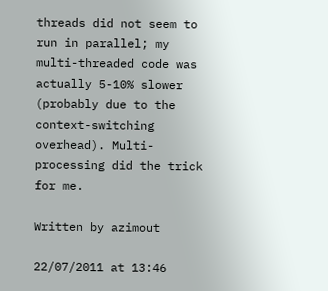threads did not seem to run in parallel; my multi-threaded code was actually 5-10% slower (probably due to the context-switching overhead). Multi-processing did the trick for me.

Written by azimout

22/07/2011 at 13:46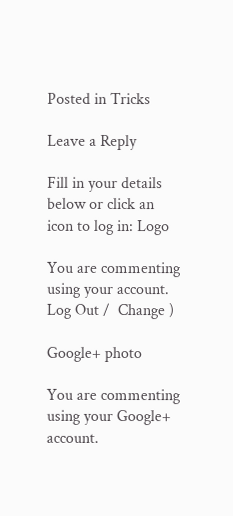Posted in Tricks

Leave a Reply

Fill in your details below or click an icon to log in: Logo

You are commenting using your account. Log Out /  Change )

Google+ photo

You are commenting using your Google+ account.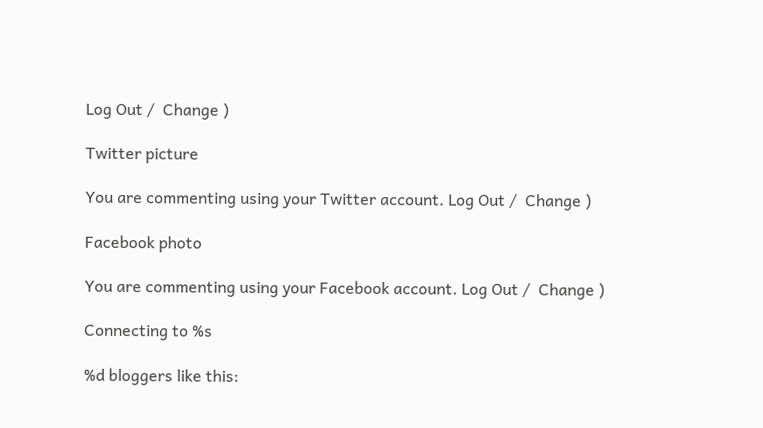Log Out /  Change )

Twitter picture

You are commenting using your Twitter account. Log Out /  Change )

Facebook photo

You are commenting using your Facebook account. Log Out /  Change )

Connecting to %s

%d bloggers like this: